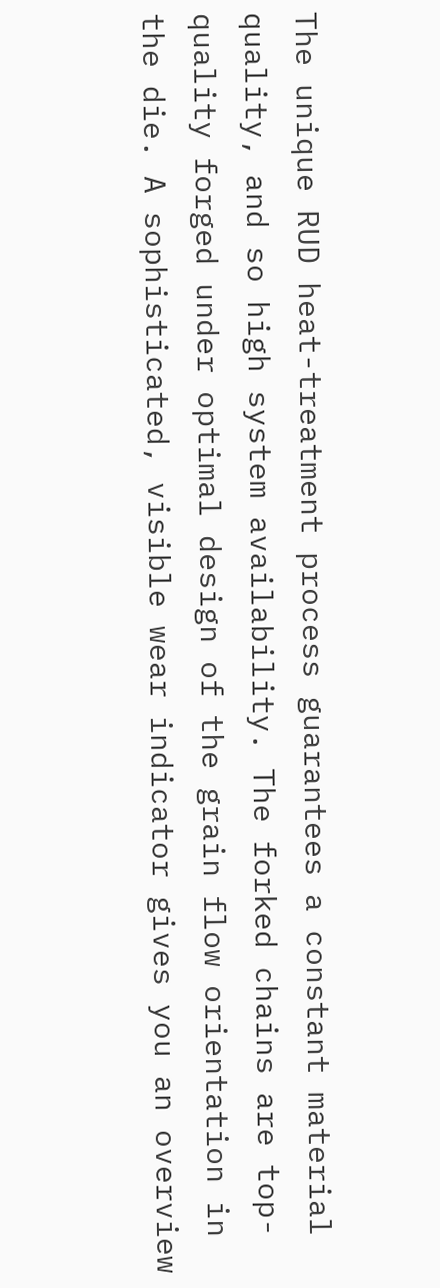The unique RUD heat-treatment process guarantees a constant material quality, and so high system availability. The forked chains are top-quality forged under optimal design of the grain flow orientation in the die. A sophisticated, visible wear indicator gives you an overview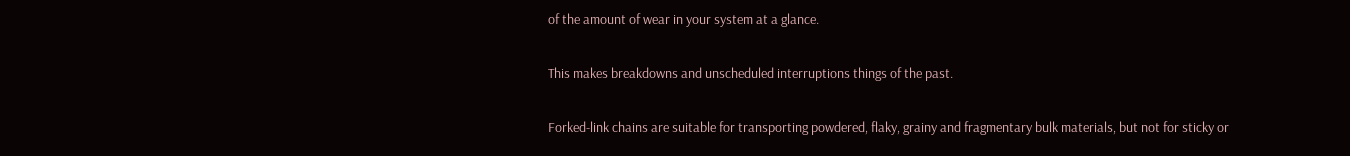of the amount of wear in your system at a glance.

This makes breakdowns and unscheduled interruptions things of the past.

Forked-link chains are suitable for transporting powdered, flaky, grainy and fragmentary bulk materials, but not for sticky or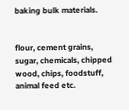baking bulk materials.


flour, cement grains, sugar, chemicals, chipped wood, chips, foodstuff, animal feed etc.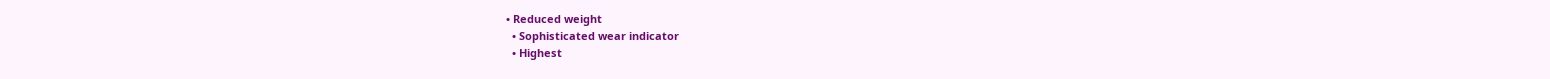• Reduced weight
  • Sophisticated wear indicator
  • Highest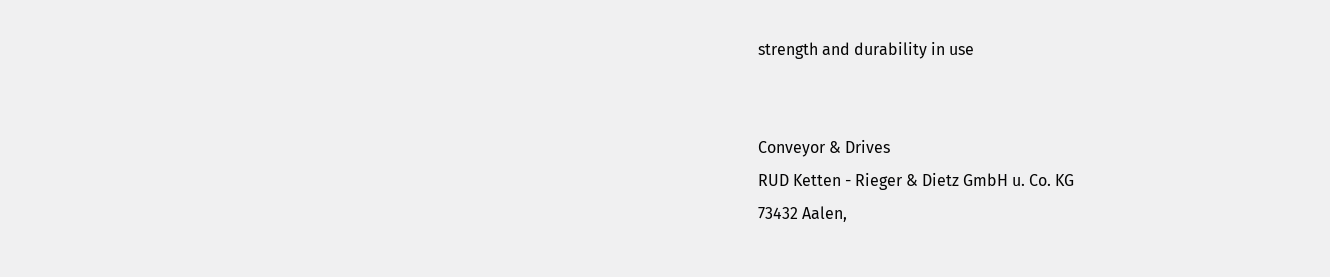strength and durability in use


Conveyor & Drives
RUD Ketten - Rieger & Dietz GmbH u. Co. KG
73432 Aalen,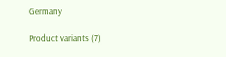Germany

Product variants (7)